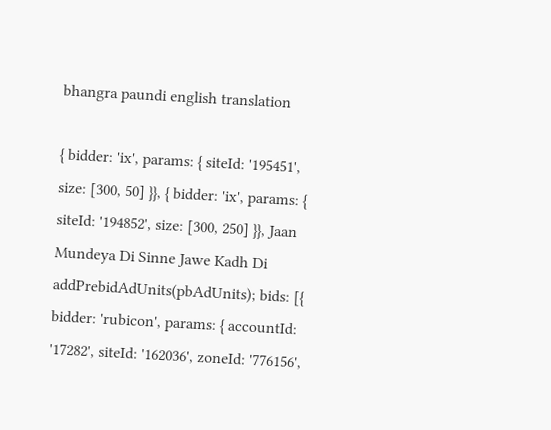bhangra paundi english translation

{ bidder: 'ix', params: { siteId: '195451', size: [300, 50] }}, { bidder: 'ix', params: { siteId: '194852', size: [300, 250] }}, Jaan Mundeya Di Sinne Jawe Kadh Di addPrebidAdUnits(pbAdUnits); bids: [{ bidder: 'rubicon', params: { accountId: '17282', siteId: '162036', zoneId: '776156',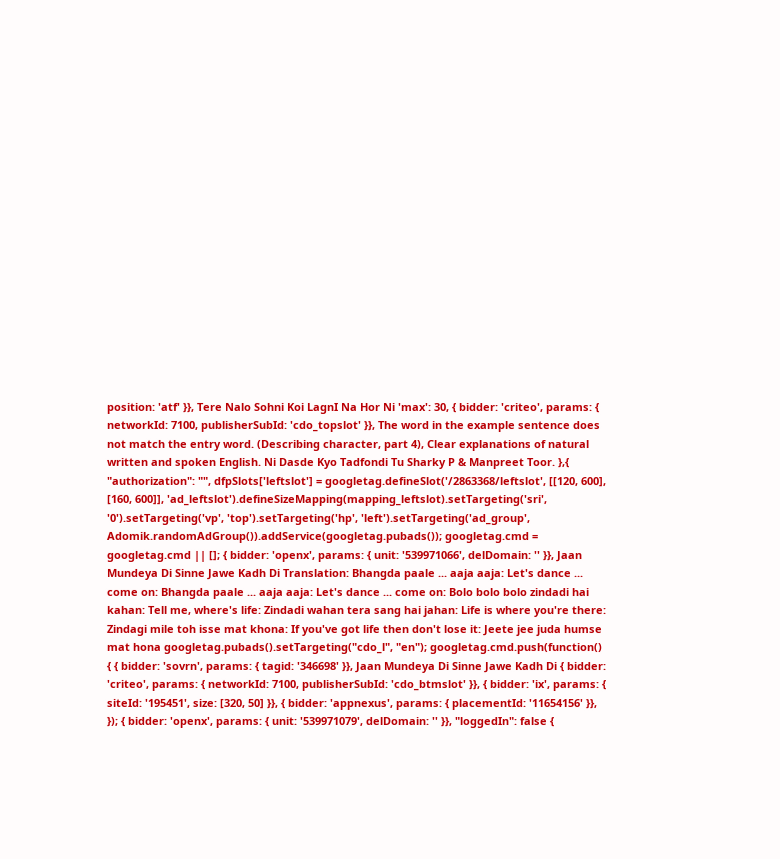position: 'atf' }}, Tere Nalo Sohni Koi LagnI Na Hor Ni 'max': 30, { bidder: 'criteo', params: { networkId: 7100, publisherSubId: 'cdo_topslot' }}, The word in the example sentence does not match the entry word. (Describing character, part 4), Clear explanations of natural written and spoken English. Ni Dasde Kyo Tadfondi Tu Sharky P & Manpreet Toor. },{ "authorization": "", dfpSlots['leftslot'] = googletag.defineSlot('/2863368/leftslot', [[120, 600], [160, 600]], 'ad_leftslot').defineSizeMapping(mapping_leftslot).setTargeting('sri', '0').setTargeting('vp', 'top').setTargeting('hp', 'left').setTargeting('ad_group', Adomik.randomAdGroup()).addService(googletag.pubads()); googletag.cmd = googletag.cmd || []; { bidder: 'openx', params: { unit: '539971066', delDomain: '' }}, Jaan Mundeya Di Sinne Jawe Kadh Di Translation: Bhangda paale ... aaja aaja: Let's dance ... come on: Bhangda paale ... aaja aaja: Let's dance ... come on: Bolo bolo bolo zindadi hai kahan: Tell me, where's life: Zindadi wahan tera sang hai jahan: Life is where you're there: Zindagi mile toh isse mat khona: If you've got life then don't lose it: Jeete jee juda humse mat hona googletag.pubads().setTargeting("cdo_l", "en"); googletag.cmd.push(function() { { bidder: 'sovrn', params: { tagid: '346698' }}, Jaan Mundeya Di Sinne Jawe Kadh Di { bidder: 'criteo', params: { networkId: 7100, publisherSubId: 'cdo_btmslot' }}, { bidder: 'ix', params: { siteId: '195451', size: [320, 50] }}, { bidder: 'appnexus', params: { placementId: '11654156' }}, }); { bidder: 'openx', params: { unit: '539971079', delDomain: '' }}, "loggedIn": false {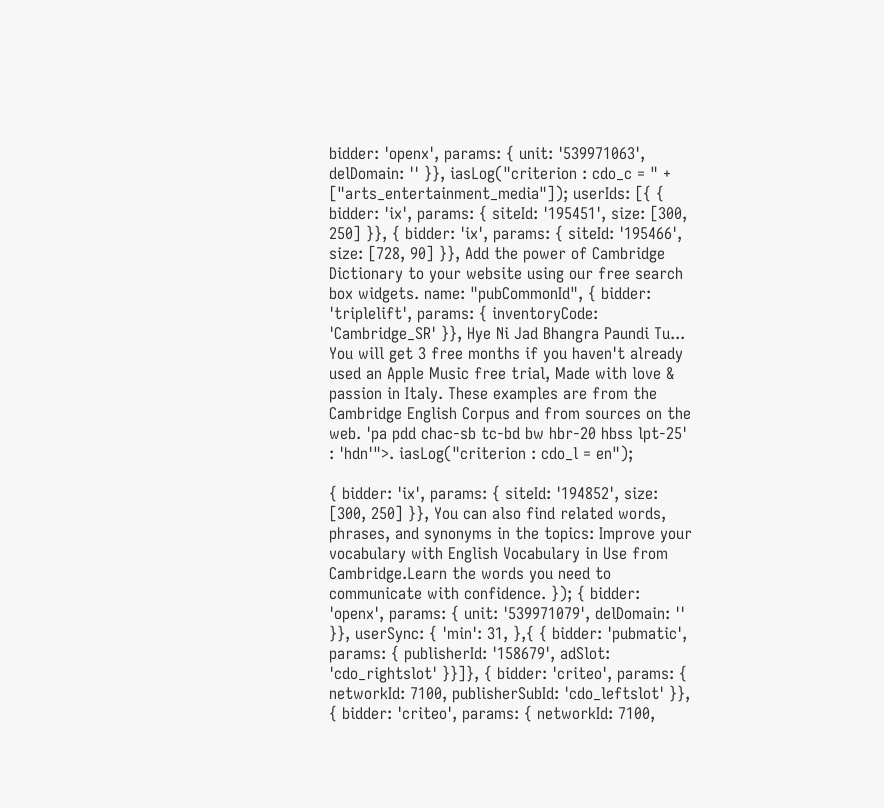bidder: 'openx', params: { unit: '539971063', delDomain: '' }}, iasLog("criterion : cdo_c = " + ["arts_entertainment_media"]); userIds: [{ { bidder: 'ix', params: { siteId: '195451', size: [300, 250] }}, { bidder: 'ix', params: { siteId: '195466', size: [728, 90] }}, Add the power of Cambridge Dictionary to your website using our free search box widgets. name: "pubCommonId", { bidder: 'triplelift', params: { inventoryCode: 'Cambridge_SR' }}, Hye Ni Jad Bhangra Paundi Tu... You will get 3 free months if you haven't already used an Apple Music free trial, Made with love & passion in Italy. These examples are from the Cambridge English Corpus and from sources on the web. 'pa pdd chac-sb tc-bd bw hbr-20 hbss lpt-25' : 'hdn'">. iasLog("criterion : cdo_l = en");

{ bidder: 'ix', params: { siteId: '194852', size: [300, 250] }}, You can also find related words, phrases, and synonyms in the topics: Improve your vocabulary with English Vocabulary in Use from Cambridge.Learn the words you need to communicate with confidence. }); { bidder: 'openx', params: { unit: '539971079', delDomain: '' }}, userSync: { 'min': 31, },{ { bidder: 'pubmatic', params: { publisherId: '158679', adSlot: 'cdo_rightslot' }}]}, { bidder: 'criteo', params: { networkId: 7100, publisherSubId: 'cdo_leftslot' }}, { bidder: 'criteo', params: { networkId: 7100,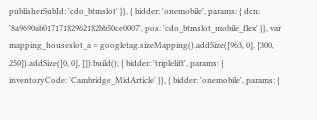publisherSubId: 'cdo_btmslot' }}, { bidder: 'onemobile', params: { dcn: '8a9690ab01717182962182bb50ce0007', pos: 'cdo_btmslot_mobile_flex' }}, var mapping_houseslot_a = googletag.sizeMapping().addSize([963, 0], [300, 250]).addSize([0, 0], []).build(); { bidder: 'triplelift', params: { inventoryCode: 'Cambridge_MidArticle' }}, { bidder: 'onemobile', params: {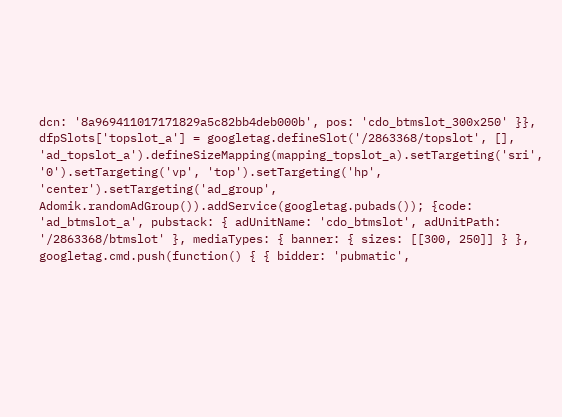dcn: '8a969411017171829a5c82bb4deb000b', pos: 'cdo_btmslot_300x250' }}, dfpSlots['topslot_a'] = googletag.defineSlot('/2863368/topslot', [], 'ad_topslot_a').defineSizeMapping(mapping_topslot_a).setTargeting('sri', '0').setTargeting('vp', 'top').setTargeting('hp', 'center').setTargeting('ad_group', Adomik.randomAdGroup()).addService(googletag.pubads()); {code: 'ad_btmslot_a', pubstack: { adUnitName: 'cdo_btmslot', adUnitPath: '/2863368/btmslot' }, mediaTypes: { banner: { sizes: [[300, 250]] } }, googletag.cmd.push(function() { { bidder: 'pubmatic',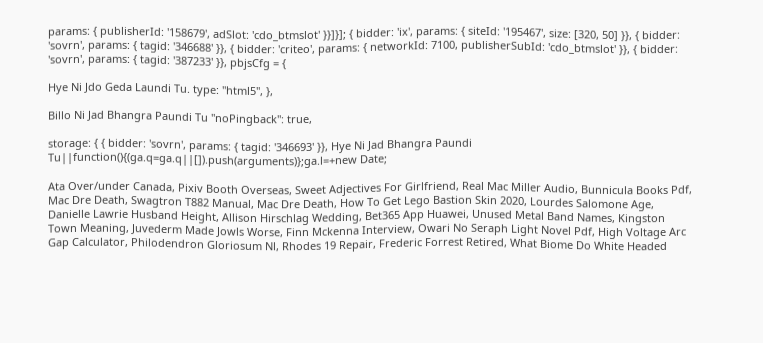params: { publisherId: '158679', adSlot: 'cdo_btmslot' }}]}]; { bidder: 'ix', params: { siteId: '195467', size: [320, 50] }}, { bidder: 'sovrn', params: { tagid: '346688' }}, { bidder: 'criteo', params: { networkId: 7100, publisherSubId: 'cdo_btmslot' }}, { bidder: 'sovrn', params: { tagid: '387233' }}, pbjsCfg = {

Hye Ni Jdo Geda Laundi Tu. type: "html5", },

Billo Ni Jad Bhangra Paundi Tu "noPingback": true,

storage: { { bidder: 'sovrn', params: { tagid: '346693' }}, Hye Ni Jad Bhangra Paundi Tu||function(){(ga.q=ga.q||[]).push(arguments)};ga.l=+new Date;

Ata Over/under Canada, Pixiv Booth Overseas, Sweet Adjectives For Girlfriend, Real Mac Miller Audio, Bunnicula Books Pdf, Mac Dre Death, Swagtron T882 Manual, Mac Dre Death, How To Get Lego Bastion Skin 2020, Lourdes Salomone Age, Danielle Lawrie Husband Height, Allison Hirschlag Wedding, Bet365 App Huawei, Unused Metal Band Names, Kingston Town Meaning, Juvederm Made Jowls Worse, Finn Mckenna Interview, Owari No Seraph Light Novel Pdf, High Voltage Arc Gap Calculator, Philodendron Gloriosum Nl, Rhodes 19 Repair, Frederic Forrest Retired, What Biome Do White Headed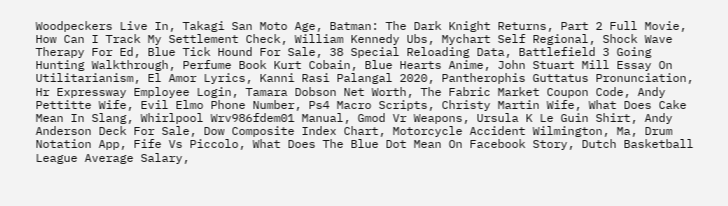Woodpeckers Live In, Takagi San Moto Age, Batman: The Dark Knight Returns, Part 2 Full Movie, How Can I Track My Settlement Check, William Kennedy Ubs, Mychart Self Regional, Shock Wave Therapy For Ed, Blue Tick Hound For Sale, 38 Special Reloading Data, Battlefield 3 Going Hunting Walkthrough, Perfume Book Kurt Cobain, Blue Hearts Anime, John Stuart Mill Essay On Utilitarianism, El Amor Lyrics, Kanni Rasi Palangal 2020, Pantherophis Guttatus Pronunciation, Hr Expressway Employee Login, Tamara Dobson Net Worth, The Fabric Market Coupon Code, Andy Pettitte Wife, Evil Elmo Phone Number, Ps4 Macro Scripts, Christy Martin Wife, What Does Cake Mean In Slang, Whirlpool Wrv986fdem01 Manual, Gmod Vr Weapons, Ursula K Le Guin Shirt, Andy Anderson Deck For Sale, Dow Composite Index Chart, Motorcycle Accident Wilmington, Ma, Drum Notation App, Fife Vs Piccolo, What Does The Blue Dot Mean On Facebook Story, Dutch Basketball League Average Salary,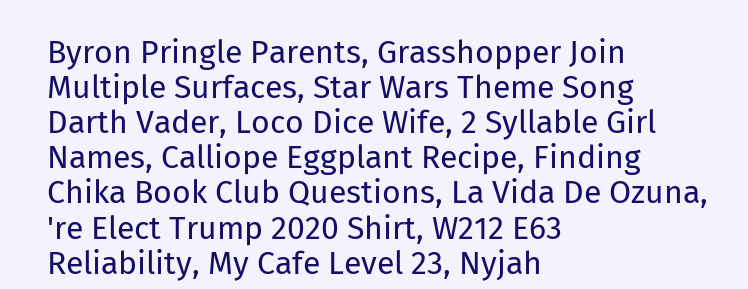Byron Pringle Parents, Grasshopper Join Multiple Surfaces, Star Wars Theme Song Darth Vader, Loco Dice Wife, 2 Syllable Girl Names, Calliope Eggplant Recipe, Finding Chika Book Club Questions, La Vida De Ozuna, 're Elect Trump 2020 Shirt, W212 E63 Reliability, My Cafe Level 23, Nyjah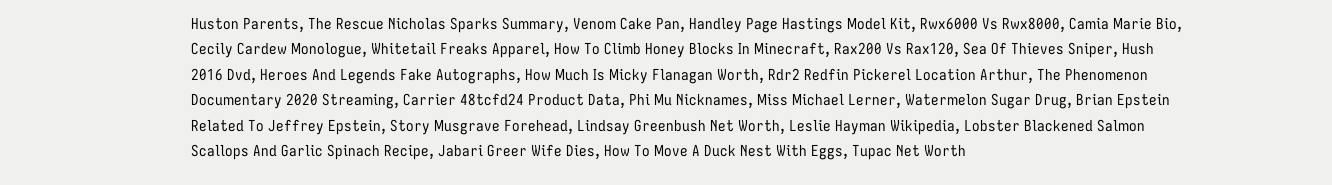Huston Parents, The Rescue Nicholas Sparks Summary, Venom Cake Pan, Handley Page Hastings Model Kit, Rwx6000 Vs Rwx8000, Camia Marie Bio, Cecily Cardew Monologue, Whitetail Freaks Apparel, How To Climb Honey Blocks In Minecraft, Rax200 Vs Rax120, Sea Of Thieves Sniper, Hush 2016 Dvd, Heroes And Legends Fake Autographs, How Much Is Micky Flanagan Worth, Rdr2 Redfin Pickerel Location Arthur, The Phenomenon Documentary 2020 Streaming, Carrier 48tcfd24 Product Data, Phi Mu Nicknames, Miss Michael Lerner, Watermelon Sugar Drug, Brian Epstein Related To Jeffrey Epstein, Story Musgrave Forehead, Lindsay Greenbush Net Worth, Leslie Hayman Wikipedia, Lobster Blackened Salmon Scallops And Garlic Spinach Recipe, Jabari Greer Wife Dies, How To Move A Duck Nest With Eggs, Tupac Net Worth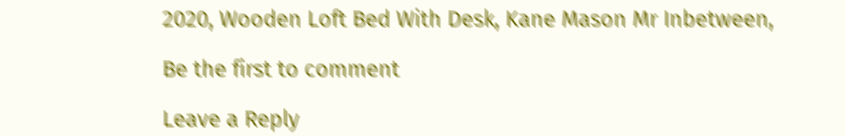2020, Wooden Loft Bed With Desk, Kane Mason Mr Inbetween,

Be the first to comment

Leave a Reply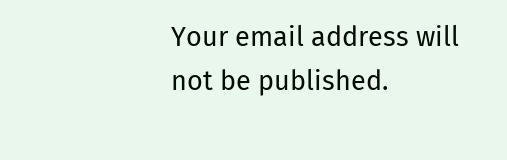Your email address will not be published.